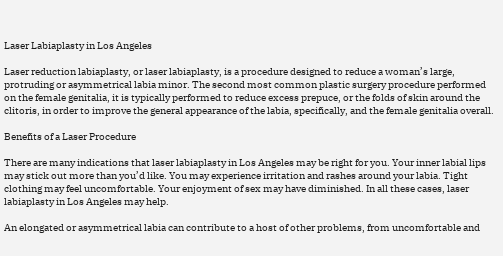Laser Labiaplasty in Los Angeles

Laser reduction labiaplasty, or laser labiaplasty, is a procedure designed to reduce a woman’s large, protruding or asymmetrical labia minor. The second most common plastic surgery procedure performed on the female genitalia, it is typically performed to reduce excess prepuce, or the folds of skin around the clitoris, in order to improve the general appearance of the labia, specifically, and the female genitalia overall.

Benefits of a Laser Procedure

There are many indications that laser labiaplasty in Los Angeles may be right for you. Your inner labial lips may stick out more than you’d like. You may experience irritation and rashes around your labia. Tight clothing may feel uncomfortable. Your enjoyment of sex may have diminished. In all these cases, laser labiaplasty in Los Angeles may help.

An elongated or asymmetrical labia can contribute to a host of other problems, from uncomfortable and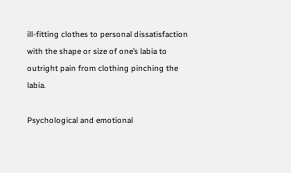ill-fitting clothes to personal dissatisfaction with the shape or size of one’s labia to outright pain from clothing pinching the labia.

Psychological and emotional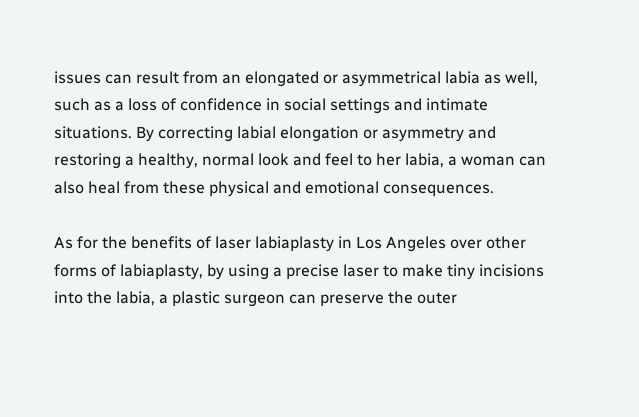issues can result from an elongated or asymmetrical labia as well, such as a loss of confidence in social settings and intimate situations. By correcting labial elongation or asymmetry and restoring a healthy, normal look and feel to her labia, a woman can also heal from these physical and emotional consequences.

As for the benefits of laser labiaplasty in Los Angeles over other forms of labiaplasty, by using a precise laser to make tiny incisions into the labia, a plastic surgeon can preserve the outer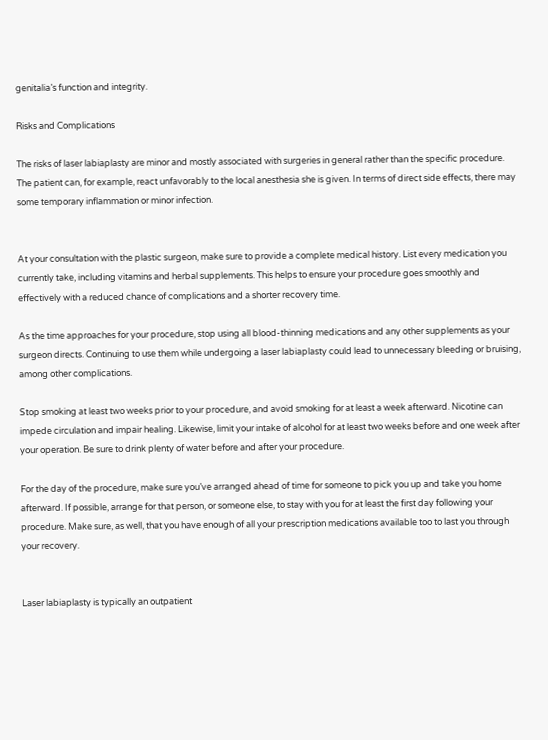genitalia’s function and integrity.

Risks and Complications

The risks of laser labiaplasty are minor and mostly associated with surgeries in general rather than the specific procedure. The patient can, for example, react unfavorably to the local anesthesia she is given. In terms of direct side effects, there may some temporary inflammation or minor infection.


At your consultation with the plastic surgeon, make sure to provide a complete medical history. List every medication you currently take, including vitamins and herbal supplements. This helps to ensure your procedure goes smoothly and effectively with a reduced chance of complications and a shorter recovery time.

As the time approaches for your procedure, stop using all blood-thinning medications and any other supplements as your surgeon directs. Continuing to use them while undergoing a laser labiaplasty could lead to unnecessary bleeding or bruising, among other complications.

Stop smoking at least two weeks prior to your procedure, and avoid smoking for at least a week afterward. Nicotine can impede circulation and impair healing. Likewise, limit your intake of alcohol for at least two weeks before and one week after your operation. Be sure to drink plenty of water before and after your procedure.

For the day of the procedure, make sure you’ve arranged ahead of time for someone to pick you up and take you home afterward. If possible, arrange for that person, or someone else, to stay with you for at least the first day following your procedure. Make sure, as well, that you have enough of all your prescription medications available too to last you through your recovery.


Laser labiaplasty is typically an outpatient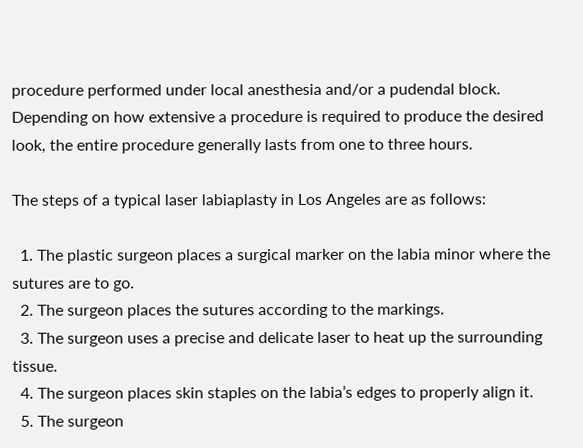procedure performed under local anesthesia and/or a pudendal block. Depending on how extensive a procedure is required to produce the desired look, the entire procedure generally lasts from one to three hours.

The steps of a typical laser labiaplasty in Los Angeles are as follows:

  1. The plastic surgeon places a surgical marker on the labia minor where the sutures are to go.
  2. The surgeon places the sutures according to the markings.
  3. The surgeon uses a precise and delicate laser to heat up the surrounding tissue.
  4. The surgeon places skin staples on the labia’s edges to properly align it.
  5. The surgeon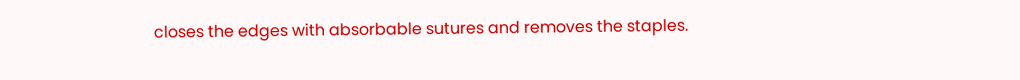closes the edges with absorbable sutures and removes the staples.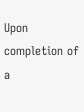Upon completion of a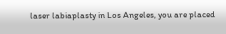laser labiaplasty in Los Angeles, you are placed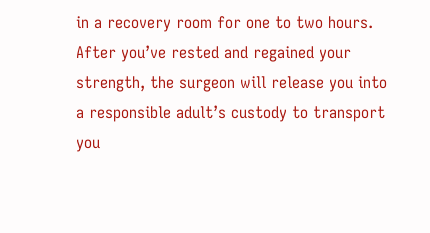in a recovery room for one to two hours. After you’ve rested and regained your strength, the surgeon will release you into a responsible adult’s custody to transport you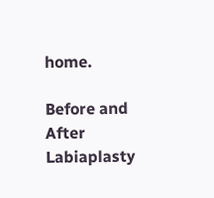home.

Before and After Labiaplasty